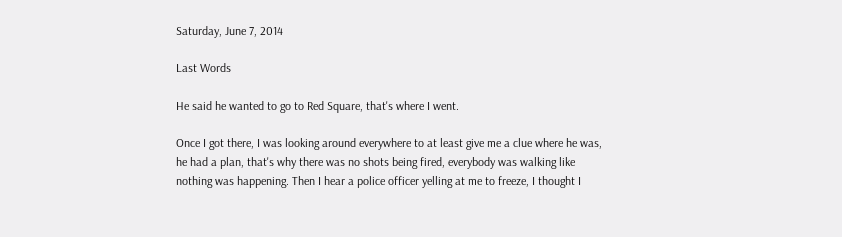Saturday, June 7, 2014

Last Words

He said he wanted to go to Red Square, that's where I went.

Once I got there, I was looking around everywhere to at least give me a clue where he was, he had a plan, that's why there was no shots being fired, everybody was walking like nothing was happening. Then I hear a police officer yelling at me to freeze, I thought I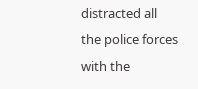distracted all the police forces with the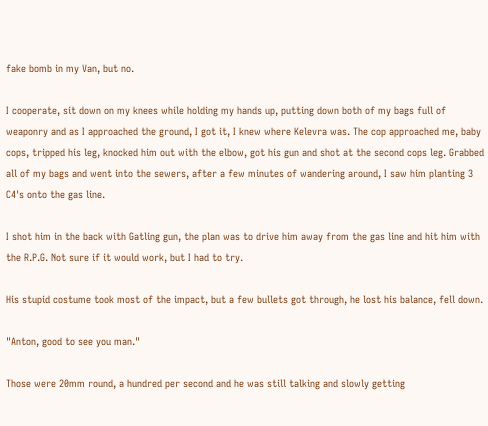fake bomb in my Van, but no.

I cooperate, sit down on my knees while holding my hands up, putting down both of my bags full of weaponry and as I approached the ground, I got it, I knew where Kelevra was. The cop approached me, baby cops, tripped his leg, knocked him out with the elbow, got his gun and shot at the second cops leg. Grabbed all of my bags and went into the sewers, after a few minutes of wandering around, I saw him planting 3 C4's onto the gas line.

I shot him in the back with Gatling gun, the plan was to drive him away from the gas line and hit him with the R.P.G. Not sure if it would work, but I had to try.

His stupid costume took most of the impact, but a few bullets got through, he lost his balance, fell down.

"Anton, good to see you man."

Those were 20mm round, a hundred per second and he was still talking and slowly getting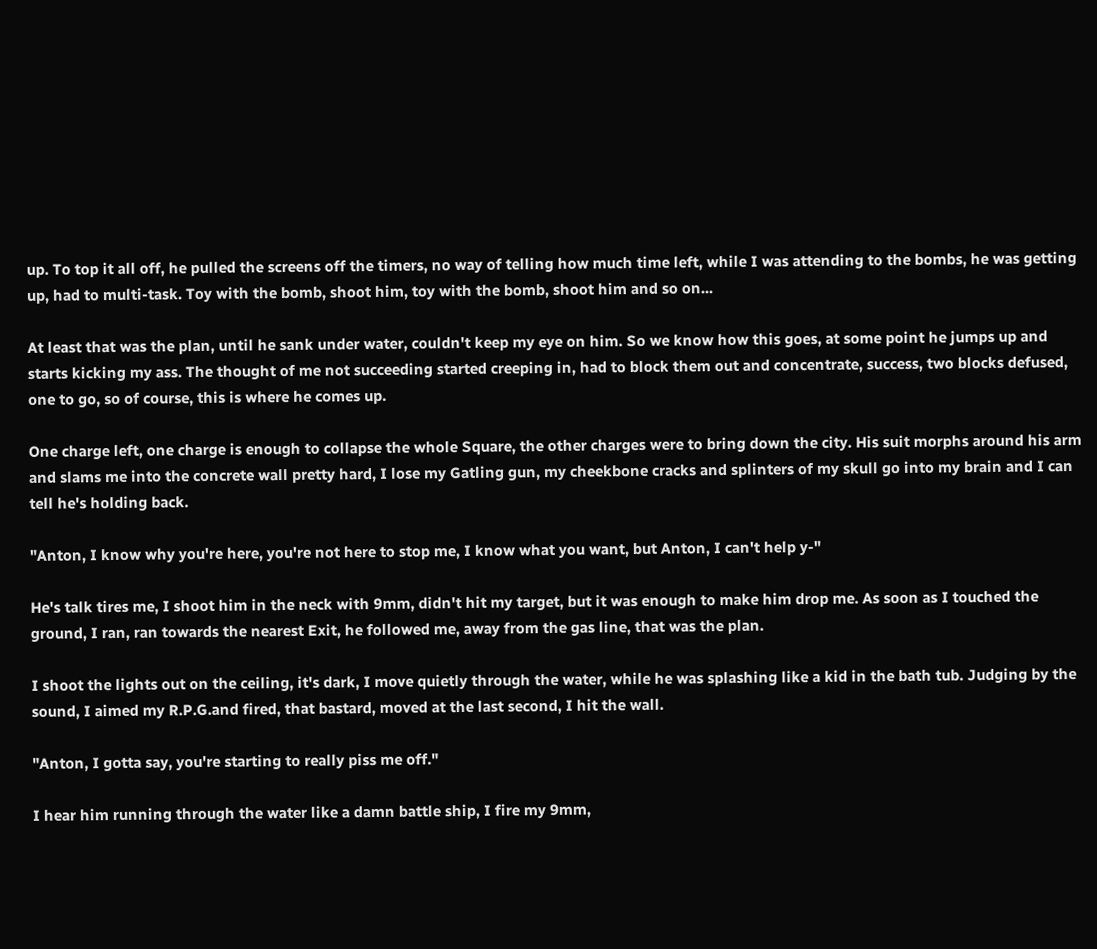up. To top it all off, he pulled the screens off the timers, no way of telling how much time left, while I was attending to the bombs, he was getting up, had to multi-task. Toy with the bomb, shoot him, toy with the bomb, shoot him and so on...

At least that was the plan, until he sank under water, couldn't keep my eye on him. So we know how this goes, at some point he jumps up and starts kicking my ass. The thought of me not succeeding started creeping in, had to block them out and concentrate, success, two blocks defused, one to go, so of course, this is where he comes up.

One charge left, one charge is enough to collapse the whole Square, the other charges were to bring down the city. His suit morphs around his arm and slams me into the concrete wall pretty hard, I lose my Gatling gun, my cheekbone cracks and splinters of my skull go into my brain and I can tell he's holding back.

"Anton, I know why you're here, you're not here to stop me, I know what you want, but Anton, I can't help y-"

He's talk tires me, I shoot him in the neck with 9mm, didn't hit my target, but it was enough to make him drop me. As soon as I touched the ground, I ran, ran towards the nearest Exit, he followed me, away from the gas line, that was the plan.

I shoot the lights out on the ceiling, it's dark, I move quietly through the water, while he was splashing like a kid in the bath tub. Judging by the sound, I aimed my R.P.G.and fired, that bastard, moved at the last second, I hit the wall.

"Anton, I gotta say, you're starting to really piss me off."

I hear him running through the water like a damn battle ship, I fire my 9mm,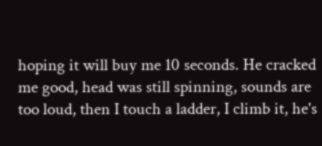hoping it will buy me 10 seconds. He cracked me good, head was still spinning, sounds are too loud, then I touch a ladder, I climb it, he's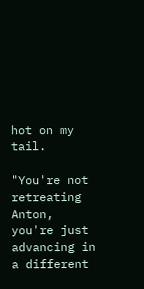hot on my tail.

"You're not retreating Anton, you're just advancing in a different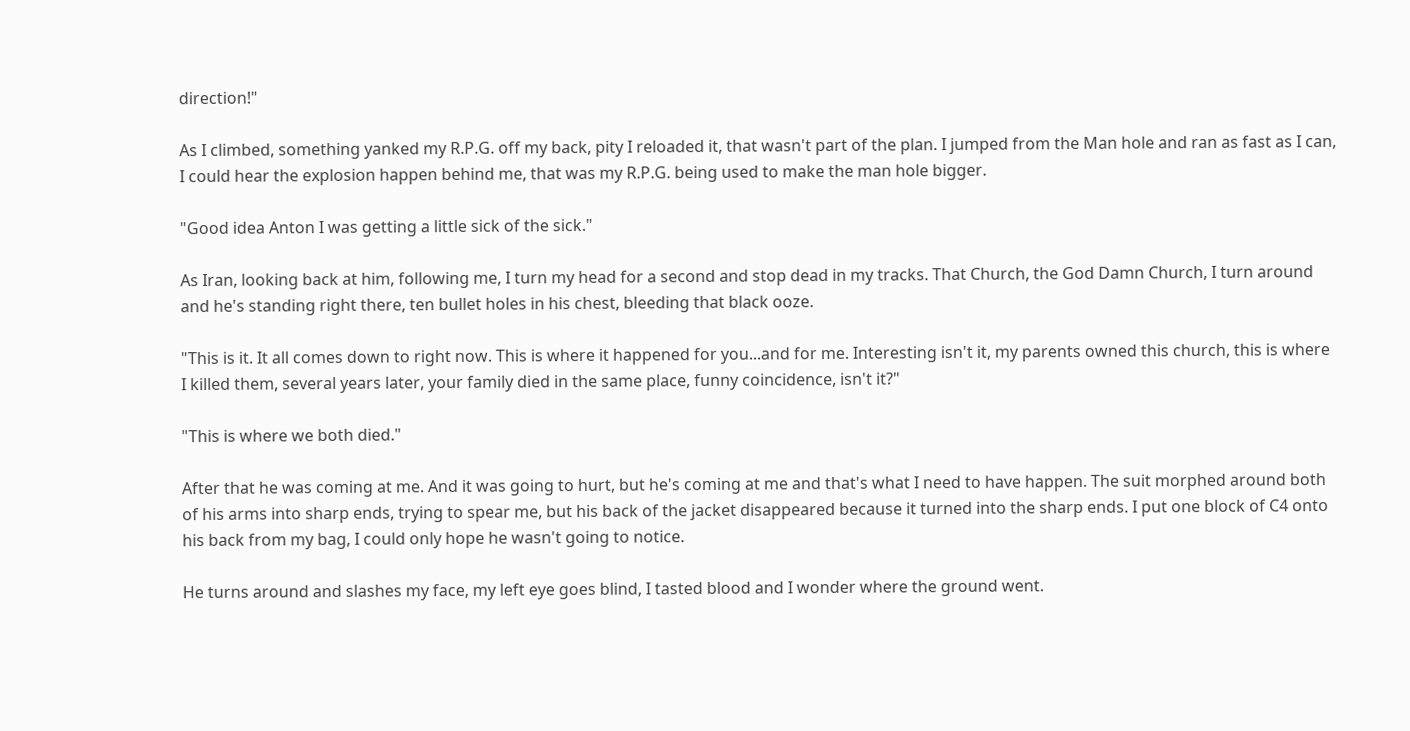direction!"

As I climbed, something yanked my R.P.G. off my back, pity I reloaded it, that wasn't part of the plan. I jumped from the Man hole and ran as fast as I can, I could hear the explosion happen behind me, that was my R.P.G. being used to make the man hole bigger.

"Good idea Anton I was getting a little sick of the sick."

As Iran, looking back at him, following me, I turn my head for a second and stop dead in my tracks. That Church, the God Damn Church, I turn around and he's standing right there, ten bullet holes in his chest, bleeding that black ooze.

"This is it. It all comes down to right now. This is where it happened for you...and for me. Interesting isn't it, my parents owned this church, this is where I killed them, several years later, your family died in the same place, funny coincidence, isn't it?"

"This is where we both died."

After that he was coming at me. And it was going to hurt, but he's coming at me and that's what I need to have happen. The suit morphed around both of his arms into sharp ends, trying to spear me, but his back of the jacket disappeared because it turned into the sharp ends. I put one block of C4 onto his back from my bag, I could only hope he wasn't going to notice.

He turns around and slashes my face, my left eye goes blind, I tasted blood and I wonder where the ground went.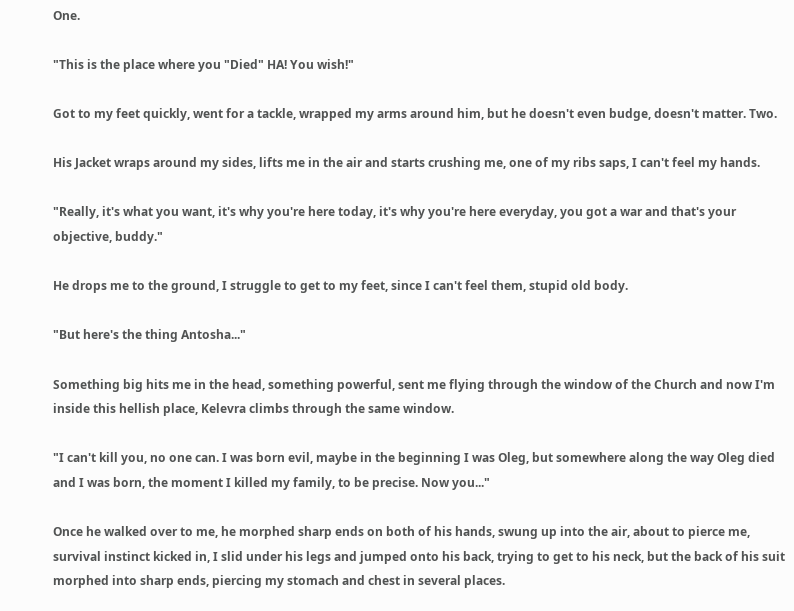One.

"This is the place where you "Died" HA! You wish!"

Got to my feet quickly, went for a tackle, wrapped my arms around him, but he doesn't even budge, doesn't matter. Two.

His Jacket wraps around my sides, lifts me in the air and starts crushing me, one of my ribs saps, I can't feel my hands.

"Really, it's what you want, it's why you're here today, it's why you're here everyday, you got a war and that's your objective, buddy."

He drops me to the ground, I struggle to get to my feet, since I can't feel them, stupid old body.

"But here's the thing Antosha..."

Something big hits me in the head, something powerful, sent me flying through the window of the Church and now I'm inside this hellish place, Kelevra climbs through the same window.

"I can't kill you, no one can. I was born evil, maybe in the beginning I was Oleg, but somewhere along the way Oleg died and I was born, the moment I killed my family, to be precise. Now you..."

Once he walked over to me, he morphed sharp ends on both of his hands, swung up into the air, about to pierce me, survival instinct kicked in, I slid under his legs and jumped onto his back, trying to get to his neck, but the back of his suit morphed into sharp ends, piercing my stomach and chest in several places.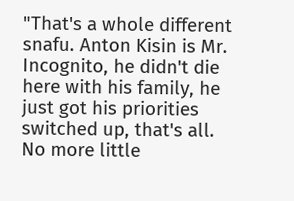"That's a whole different snafu. Anton Kisin is Mr. Incognito, he didn't die here with his family, he just got his priorities switched up, that's all. No more little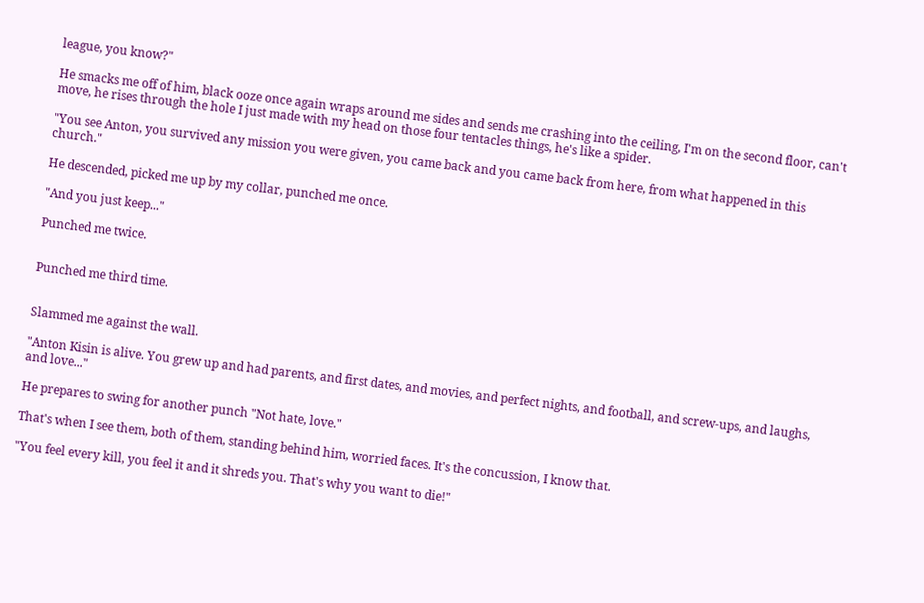league, you know?"

He smacks me off of him, black ooze once again wraps around me sides and sends me crashing into the ceiling, I'm on the second floor, can't move, he rises through the hole I just made with my head on those four tentacles things, he's like a spider.

"You see Anton, you survived any mission you were given, you came back and you came back from here, from what happened in this church."

He descended, picked me up by my collar, punched me once.

"And you just keep..."

Punched me twice.


Punched me third time.


Slammed me against the wall.

"Anton Kisin is alive. You grew up and had parents, and first dates, and movies, and perfect nights, and football, and screw-ups, and laughs, and love..."

He prepares to swing for another punch "Not hate, love."

That's when I see them, both of them, standing behind him, worried faces. It's the concussion, I know that.

"You feel every kill, you feel it and it shreds you. That's why you want to die!"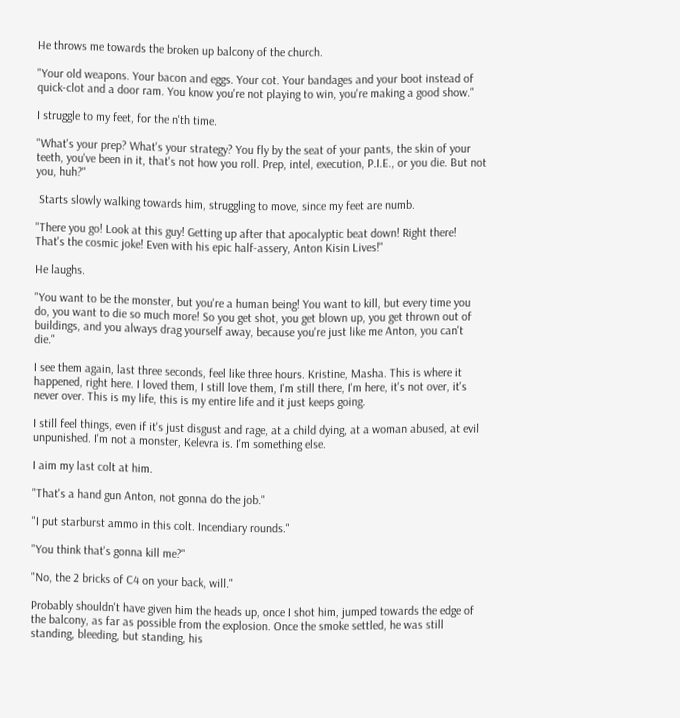He throws me towards the broken up balcony of the church.

"Your old weapons. Your bacon and eggs. Your cot. Your bandages and your boot instead of quick-clot and a door ram. You know you're not playing to win, you're making a good show."

I struggle to my feet, for the n'th time.

"What's your prep? What's your strategy? You fly by the seat of your pants, the skin of your teeth, you've been in it, that's not how you roll. Prep, intel, execution, P.I.E., or you die. But not you, huh?"

 Starts slowly walking towards him, struggling to move, since my feet are numb.

"There you go! Look at this guy! Getting up after that apocalyptic beat down! Right there! That's the cosmic joke! Even with his epic half-assery, Anton Kisin Lives!"

He laughs.

"You want to be the monster, but you're a human being! You want to kill, but every time you do, you want to die so much more! So you get shot, you get blown up, you get thrown out of buildings, and you always drag yourself away, because you're just like me Anton, you can't die."

I see them again, last three seconds, feel like three hours. Kristine, Masha. This is where it happened, right here. I loved them, I still love them, I'm still there, I'm here, it's not over, it's never over. This is my life, this is my entire life and it just keeps going.

I still feel things, even if it's just disgust and rage, at a child dying, at a woman abused, at evil unpunished. I'm not a monster, Kelevra is. I'm something else.

I aim my last colt at him.

"That's a hand gun Anton, not gonna do the job."

"I put starburst ammo in this colt. Incendiary rounds."

"You think that's gonna kill me?"

"No, the 2 bricks of C4 on your back, will."

Probably shouldn't have given him the heads up, once I shot him, jumped towards the edge of the balcony, as far as possible from the explosion. Once the smoke settled, he was still standing, bleeding, but standing, his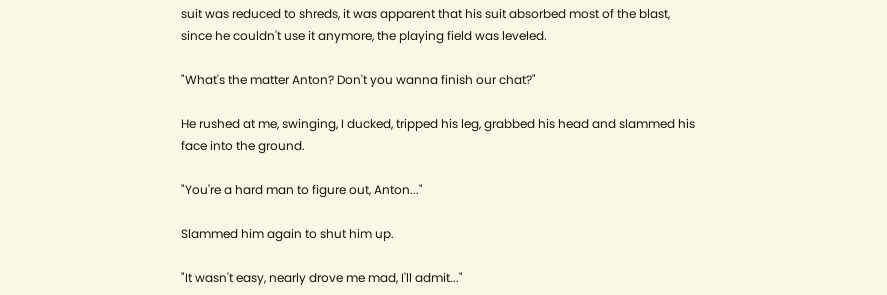suit was reduced to shreds, it was apparent that his suit absorbed most of the blast, since he couldn't use it anymore, the playing field was leveled.

"What's the matter Anton? Don't you wanna finish our chat?"

He rushed at me, swinging, I ducked, tripped his leg, grabbed his head and slammed his face into the ground.

"You're a hard man to figure out, Anton..."

Slammed him again to shut him up.

"It wasn't easy, nearly drove me mad, I'll admit..."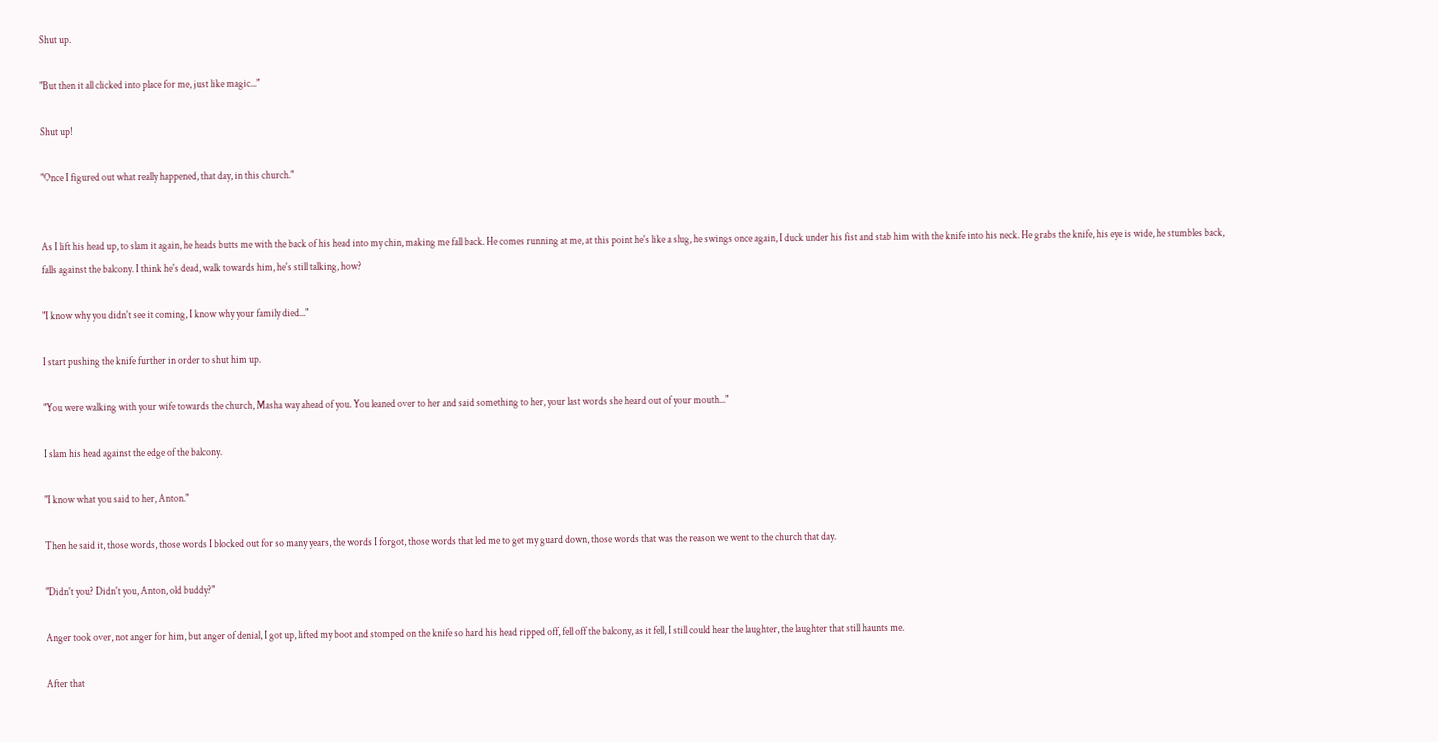Shut up.

"But then it all clicked into place for me, just like magic..."

Shut up!

"Once I figured out what really happened, that day, in this church."


As I lift his head up, to slam it again, he heads butts me with the back of his head into my chin, making me fall back. He comes running at me, at this point he's like a slug, he swings once again, I duck under his fist and stab him with the knife into his neck. He grabs the knife, his eye is wide, he stumbles back, falls against the balcony. I think he's dead, walk towards him, he's still talking, how?

"I know why you didn't see it coming, I know why your family died..."

I start pushing the knife further in order to shut him up.

"You were walking with your wife towards the church, Masha way ahead of you. You leaned over to her and said something to her, your last words she heard out of your mouth..."

I slam his head against the edge of the balcony.

"I know what you said to her, Anton."

Then he said it, those words, those words I blocked out for so many years, the words I forgot, those words that led me to get my guard down, those words that was the reason we went to the church that day.

"Didn't you? Didn't you, Anton, old buddy?"

Anger took over, not anger for him, but anger of denial, I got up, lifted my boot and stomped on the knife so hard his head ripped off, fell off the balcony, as it fell, I still could hear the laughter, the laughter that still haunts me.

After that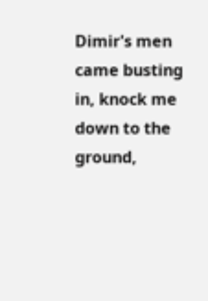Dimir's men came busting in, knock me down to the ground,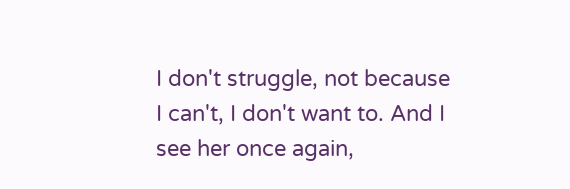I don't struggle, not because I can't, I don't want to. And I see her once again,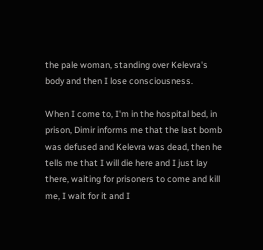the pale woman, standing over Kelevra's body and then I lose consciousness.

When I come to, I'm in the hospital bed, in prison, Dimir informs me that the last bomb was defused and Kelevra was dead, then he tells me that I will die here and I just lay there, waiting for prisoners to come and kill me, I wait for it and I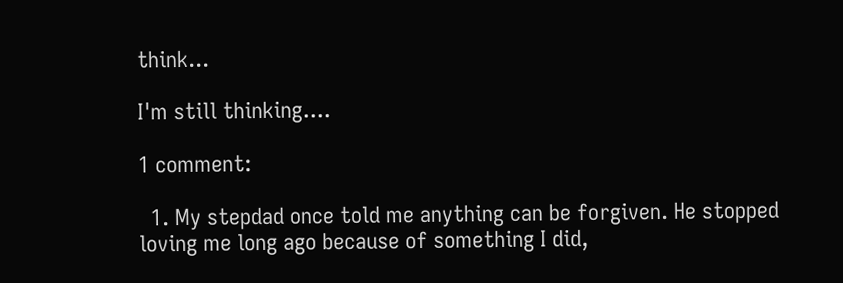think...

I'm still thinking....

1 comment:

  1. My stepdad once told me anything can be forgiven. He stopped loving me long ago because of something I did,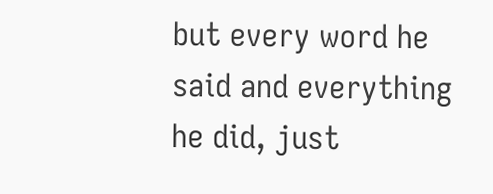but every word he said and everything he did, just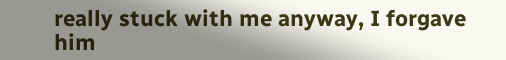really stuck with me anyway, I forgave him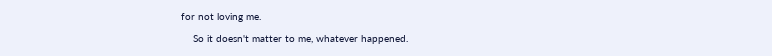for not loving me.

    So it doesn't matter to me, whatever happened.